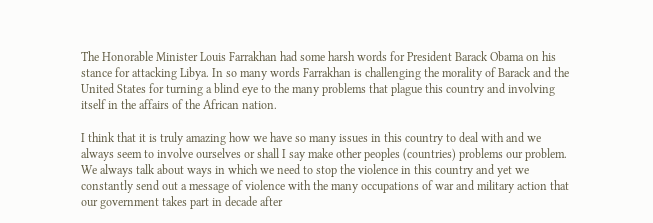The Honorable Minister Louis Farrakhan had some harsh words for President Barack Obama on his stance for attacking Libya. In so many words Farrakhan is challenging the morality of Barack and the United States for turning a blind eye to the many problems that plague this country and involving itself in the affairs of the African nation.

I think that it is truly amazing how we have so many issues in this country to deal with and we always seem to involve ourselves or shall I say make other peoples (countries) problems our problem. We always talk about ways in which we need to stop the violence in this country and yet we constantly send out a message of violence with the many occupations of war and military action that our government takes part in decade after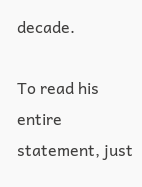decade.

To read his entire statement, just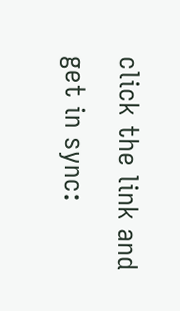click the link and get in sync: